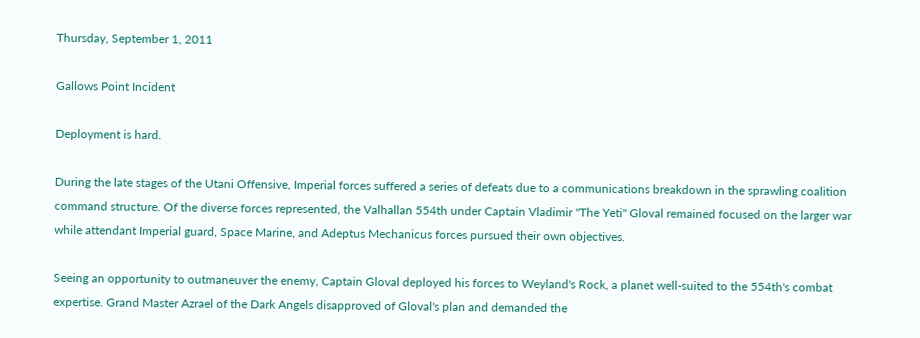Thursday, September 1, 2011

Gallows Point Incident

Deployment is hard.

During the late stages of the Utani Offensive, Imperial forces suffered a series of defeats due to a communications breakdown in the sprawling coalition command structure. Of the diverse forces represented, the Valhallan 554th under Captain Vladimir "The Yeti" Gloval remained focused on the larger war while attendant Imperial guard, Space Marine, and Adeptus Mechanicus forces pursued their own objectives.

Seeing an opportunity to outmaneuver the enemy, Captain Gloval deployed his forces to Weyland's Rock, a planet well-suited to the 554th's combat expertise. Grand Master Azrael of the Dark Angels disapproved of Gloval's plan and demanded the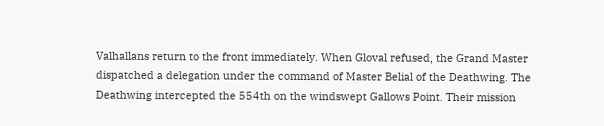Valhallans return to the front immediately. When Gloval refused, the Grand Master dispatched a delegation under the command of Master Belial of the Deathwing. The Deathwing intercepted the 554th on the windswept Gallows Point. Their mission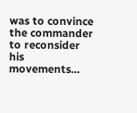was to convince the commander to reconsider his movements...